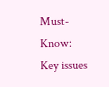Must-Know: Key issues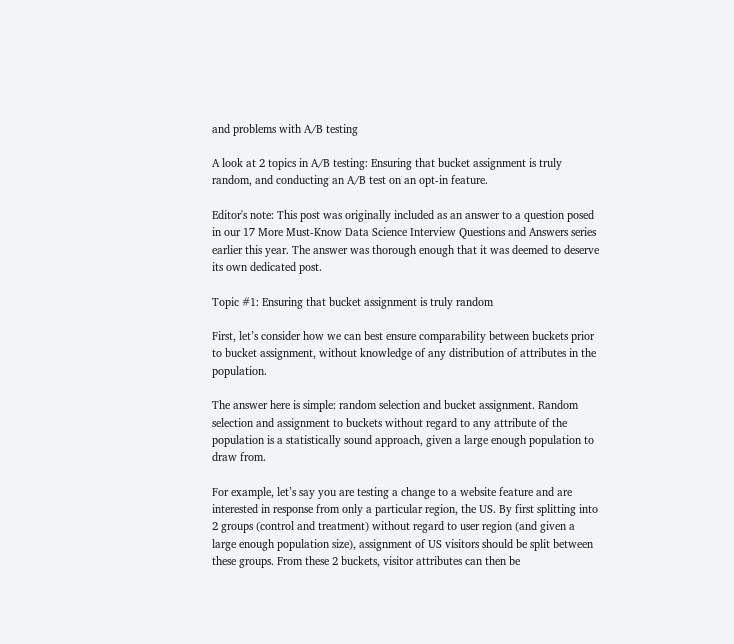and problems with A/B testing

A look at 2 topics in A/B testing: Ensuring that bucket assignment is truly random, and conducting an A/B test on an opt-in feature.

Editor's note: This post was originally included as an answer to a question posed in our 17 More Must-Know Data Science Interview Questions and Answers series earlier this year. The answer was thorough enough that it was deemed to deserve its own dedicated post.

Topic #1: Ensuring that bucket assignment is truly random

First, let’s consider how we can best ensure comparability between buckets prior to bucket assignment, without knowledge of any distribution of attributes in the population.

The answer here is simple: random selection and bucket assignment. Random selection and assignment to buckets without regard to any attribute of the population is a statistically sound approach, given a large enough population to draw from.

For example, let’s say you are testing a change to a website feature and are interested in response from only a particular region, the US. By first splitting into 2 groups (control and treatment) without regard to user region (and given a large enough population size), assignment of US visitors should be split between these groups. From these 2 buckets, visitor attributes can then be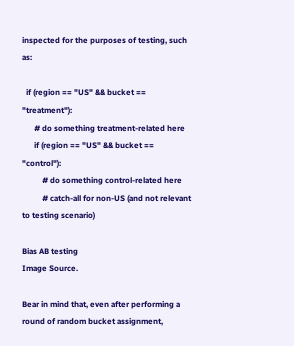inspected for the purposes of testing, such as:

  if (region == "US" && bucket == "treatment"):
      # do something treatment-related here
      if (region == "US" && bucket == "control"):
          # do something control-related here
          # catch-all for non-US (and not relevant to testing scenario)

Bias AB testing
Image Source.

Bear in mind that, even after performing a round of random bucket assignment,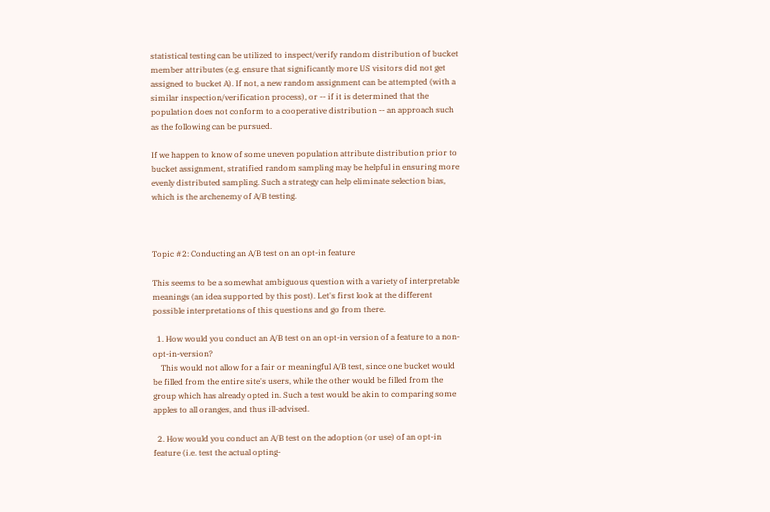statistical testing can be utilized to inspect/verify random distribution of bucket member attributes (e.g. ensure that significantly more US visitors did not get assigned to bucket A). If not, a new random assignment can be attempted (with a similar inspection/verification process), or -- if it is determined that the population does not conform to a cooperative distribution -- an approach such as the following can be pursued.

If we happen to know of some uneven population attribute distribution prior to bucket assignment, stratified random sampling may be helpful in ensuring more evenly distributed sampling. Such a strategy can help eliminate selection bias, which is the archenemy of A/B testing.



Topic #2: Conducting an A/B test on an opt-in feature

This seems to be a somewhat ambiguous question with a variety of interpretable meanings (an idea supported by this post). Let's first look at the different possible interpretations of this questions and go from there.

  1. How would you conduct an A/B test on an opt-in version of a feature to a non-opt-in-version?
    This would not allow for a fair or meaningful A/B test, since one bucket would be filled from the entire site's users, while the other would be filled from the group which has already opted in. Such a test would be akin to comparing some apples to all oranges, and thus ill-advised.

  2. How would you conduct an A/B test on the adoption (or use) of an opt-in feature (i.e. test the actual opting-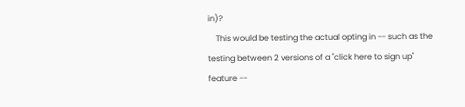in)?
    This would be testing the actual opting in -- such as the testing between 2 versions of a "click here to sign up" feature --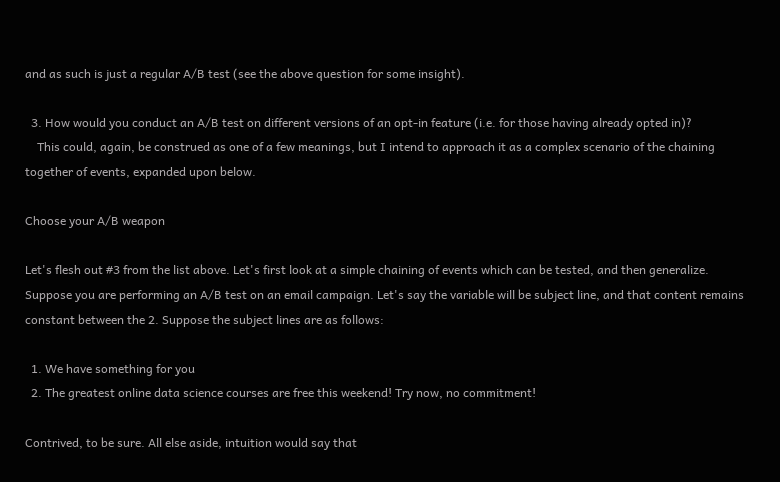and as such is just a regular A/B test (see the above question for some insight).

  3. How would you conduct an A/B test on different versions of an opt-in feature (i.e. for those having already opted in)?
    This could, again, be construed as one of a few meanings, but I intend to approach it as a complex scenario of the chaining together of events, expanded upon below.

Choose your A/B weapon

Let's flesh out #3 from the list above. Let's first look at a simple chaining of events which can be tested, and then generalize. Suppose you are performing an A/B test on an email campaign. Let's say the variable will be subject line, and that content remains constant between the 2. Suppose the subject lines are as follows:

  1. We have something for you
  2. The greatest online data science courses are free this weekend! Try now, no commitment!

Contrived, to be sure. All else aside, intuition would say that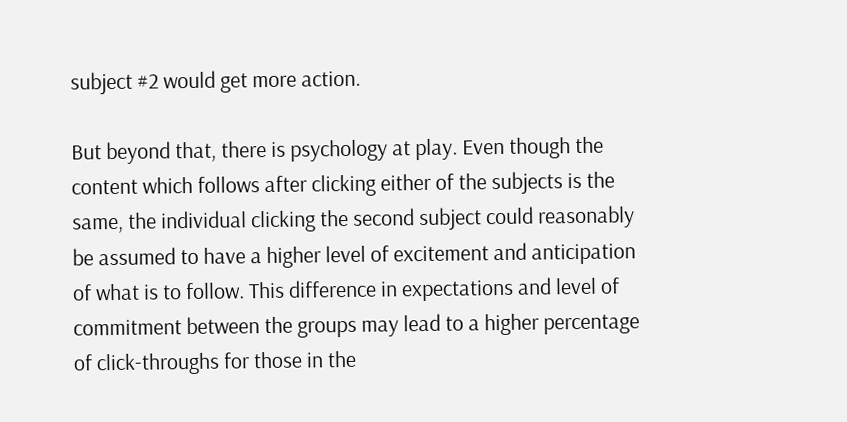subject #2 would get more action.

But beyond that, there is psychology at play. Even though the content which follows after clicking either of the subjects is the same, the individual clicking the second subject could reasonably be assumed to have a higher level of excitement and anticipation of what is to follow. This difference in expectations and level of commitment between the groups may lead to a higher percentage of click-throughs for those in the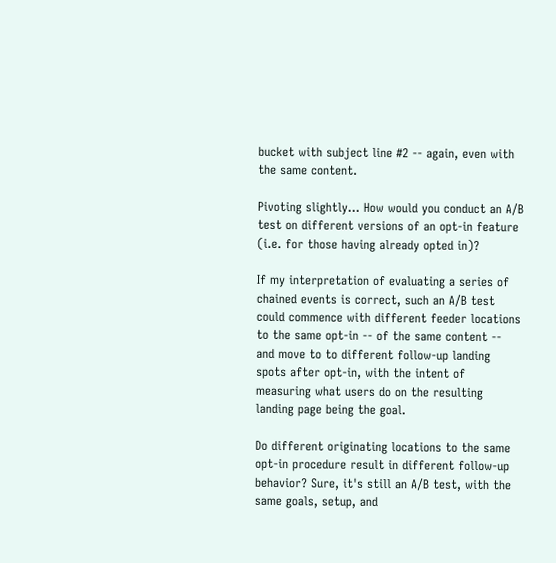bucket with subject line #2 -- again, even with the same content.

Pivoting slightly... How would you conduct an A/B test on different versions of an opt-in feature (i.e. for those having already opted in)?

If my interpretation of evaluating a series of chained events is correct, such an A/B test could commence with different feeder locations to the same opt-in -- of the same content -- and move to to different follow-up landing spots after opt-in, with the intent of measuring what users do on the resulting landing page being the goal.

Do different originating locations to the same opt-in procedure result in different follow-up behavior? Sure, it's still an A/B test, with the same goals, setup, and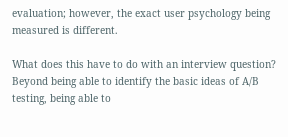evaluation; however, the exact user psychology being measured is different.

What does this have to do with an interview question? Beyond being able to identify the basic ideas of A/B testing, being able to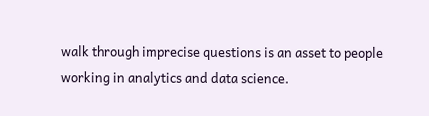walk through imprecise questions is an asset to people working in analytics and data science.